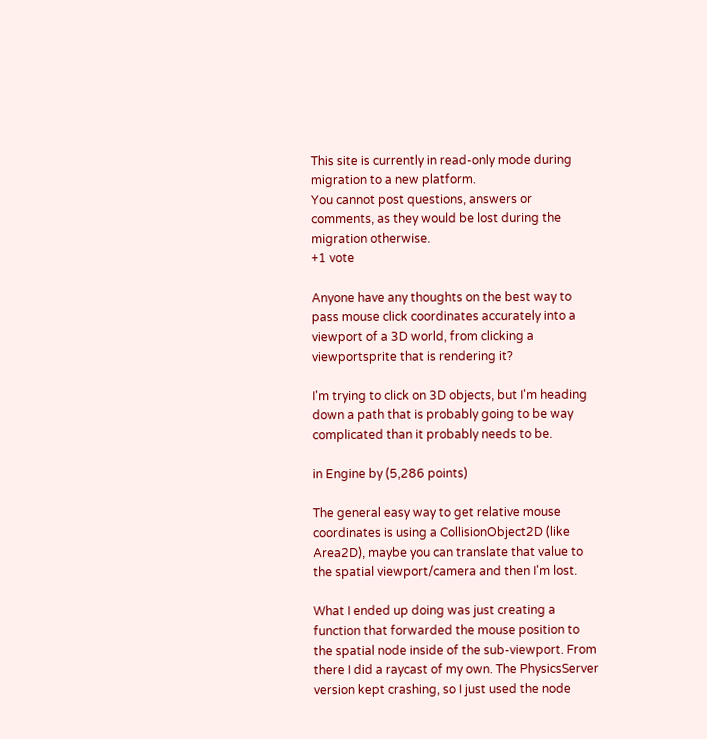This site is currently in read-only mode during migration to a new platform.
You cannot post questions, answers or comments, as they would be lost during the migration otherwise.
+1 vote

Anyone have any thoughts on the best way to pass mouse click coordinates accurately into a viewport of a 3D world, from clicking a viewportsprite that is rendering it?

I'm trying to click on 3D objects, but I'm heading down a path that is probably going to be way complicated than it probably needs to be.

in Engine by (5,286 points)

The general easy way to get relative mouse coordinates is using a CollisionObject2D (like Area2D), maybe you can translate that value to the spatial viewport/camera and then I'm lost.

What I ended up doing was just creating a function that forwarded the mouse position to the spatial node inside of the sub-viewport. From there I did a raycast of my own. The PhysicsServer version kept crashing, so I just used the node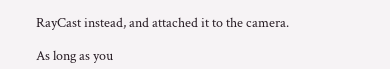RayCast instead, and attached it to the camera.

As long as you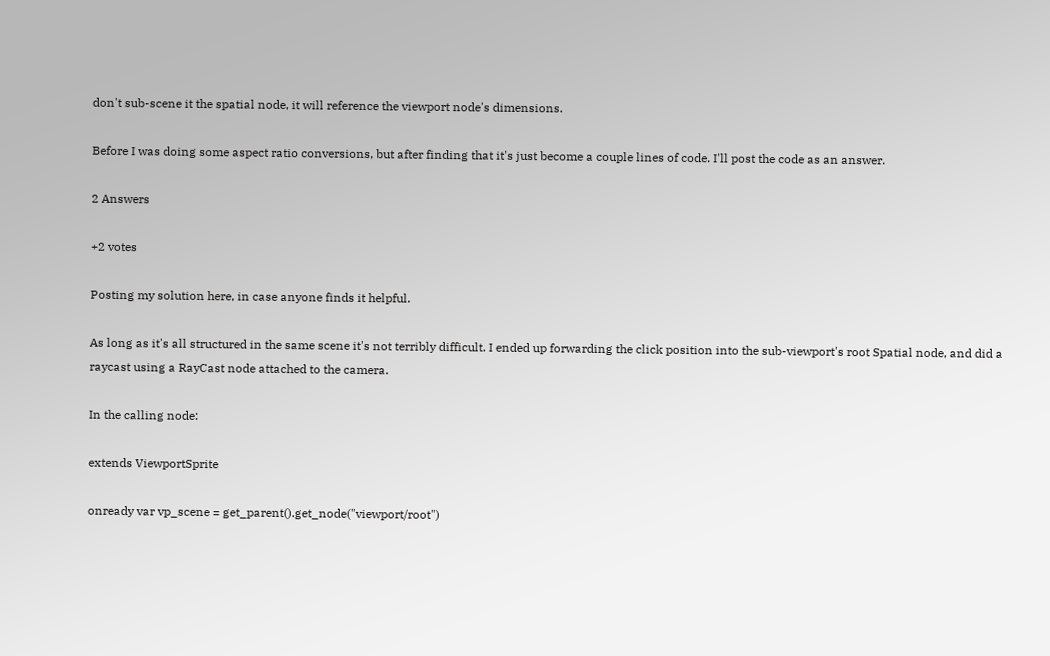don't sub-scene it the spatial node, it will reference the viewport node's dimensions.

Before I was doing some aspect ratio conversions, but after finding that it's just become a couple lines of code. I'll post the code as an answer.

2 Answers

+2 votes

Posting my solution here, in case anyone finds it helpful.

As long as it's all structured in the same scene it's not terribly difficult. I ended up forwarding the click position into the sub-viewport's root Spatial node, and did a raycast using a RayCast node attached to the camera.

In the calling node:

extends ViewportSprite

onready var vp_scene = get_parent().get_node("viewport/root")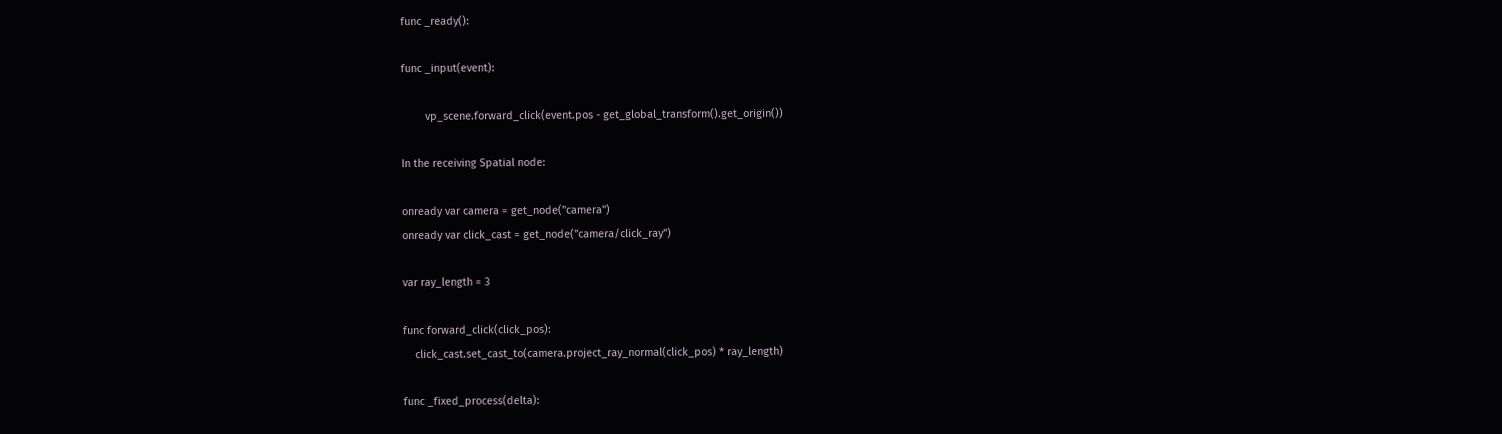func _ready():

func _input(event):

        vp_scene.forward_click(event.pos - get_global_transform().get_origin())

In the receiving Spatial node:

onready var camera = get_node("camera")
onready var click_cast = get_node("camera/click_ray")

var ray_length = 3

func forward_click(click_pos):
    click_cast.set_cast_to(camera.project_ray_normal(click_pos) * ray_length)

func _fixed_process(delta):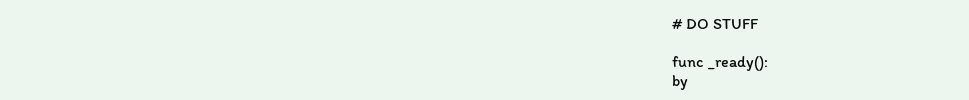# DO STUFF

func _ready():
by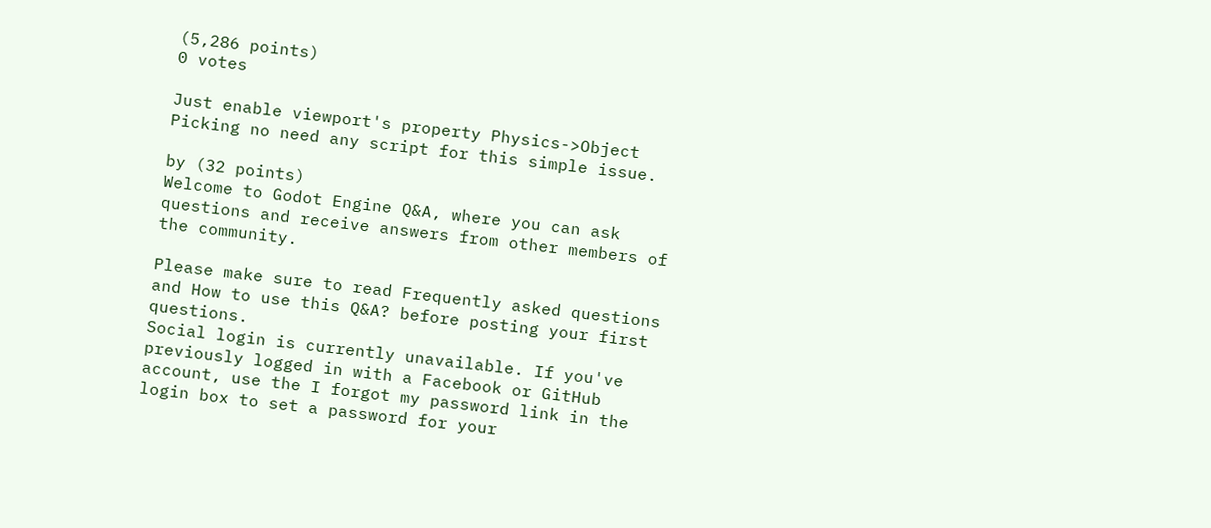(5,286 points)
0 votes

Just enable viewport's property Physics->Object Picking no need any script for this simple issue.

by (32 points)
Welcome to Godot Engine Q&A, where you can ask questions and receive answers from other members of the community.

Please make sure to read Frequently asked questions and How to use this Q&A? before posting your first questions.
Social login is currently unavailable. If you've previously logged in with a Facebook or GitHub account, use the I forgot my password link in the login box to set a password for your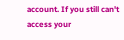account. If you still can't access your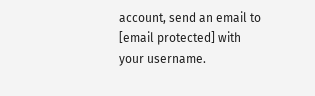account, send an email to [email protected] with your username.